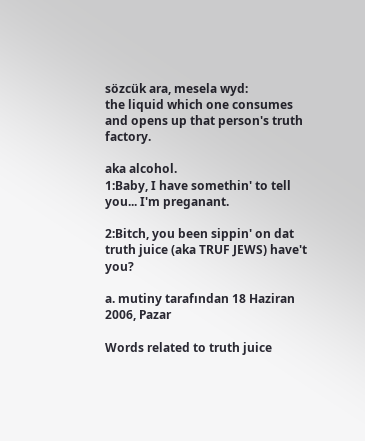sözcük ara, mesela wyd:
the liquid which one consumes and opens up that person's truth factory.

aka alcohol.
1:Baby, I have somethin' to tell you... I'm preganant.

2:Bitch, you been sippin' on dat truth juice (aka TRUF JEWS) have't you?

a. mutiny tarafından 18 Haziran 2006, Pazar

Words related to truth juice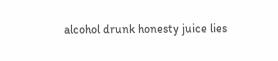alcohol drunk honesty juice lies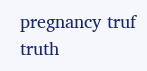pregnancy truf truth